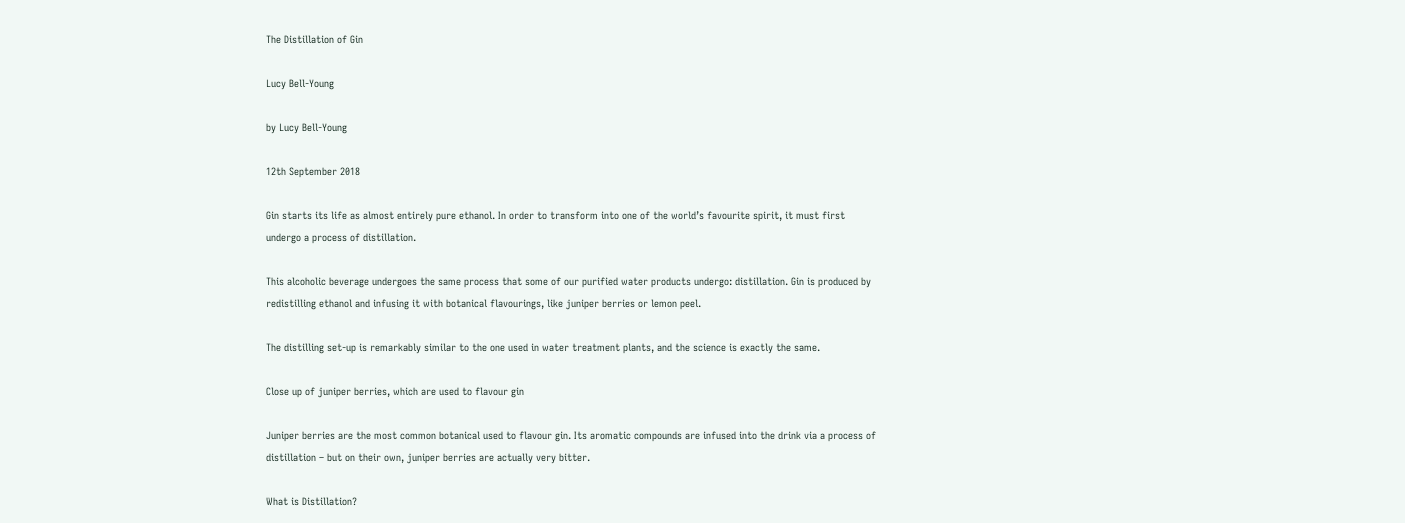The Distillation of Gin

Lucy Bell-Young

by Lucy Bell-Young

12th September 2018

Gin starts its life as almost entirely pure ethanol. In order to transform into one of the world’s favourite spirit, it must first undergo a process of distillation.

This alcoholic beverage undergoes the same process that some of our purified water products undergo: distillation. Gin is produced by redistilling ethanol and infusing it with botanical flavourings, like juniper berries or lemon peel.

The distilling set-up is remarkably similar to the one used in water treatment plants, and the science is exactly the same.

Close up of juniper berries, which are used to flavour gin

Juniper berries are the most common botanical used to flavour gin. Its aromatic compounds are infused into the drink via a process of distillation – but on their own, juniper berries are actually very bitter.

What is Distillation?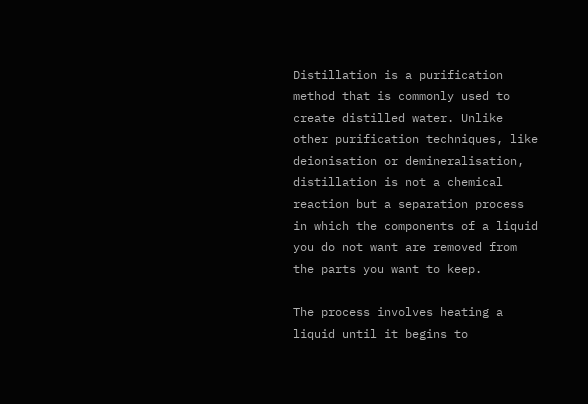Distillation is a purification method that is commonly used to create distilled water. Unlike other purification techniques, like deionisation or demineralisation, distillation is not a chemical reaction but a separation process in which the components of a liquid you do not want are removed from the parts you want to keep.

The process involves heating a liquid until it begins to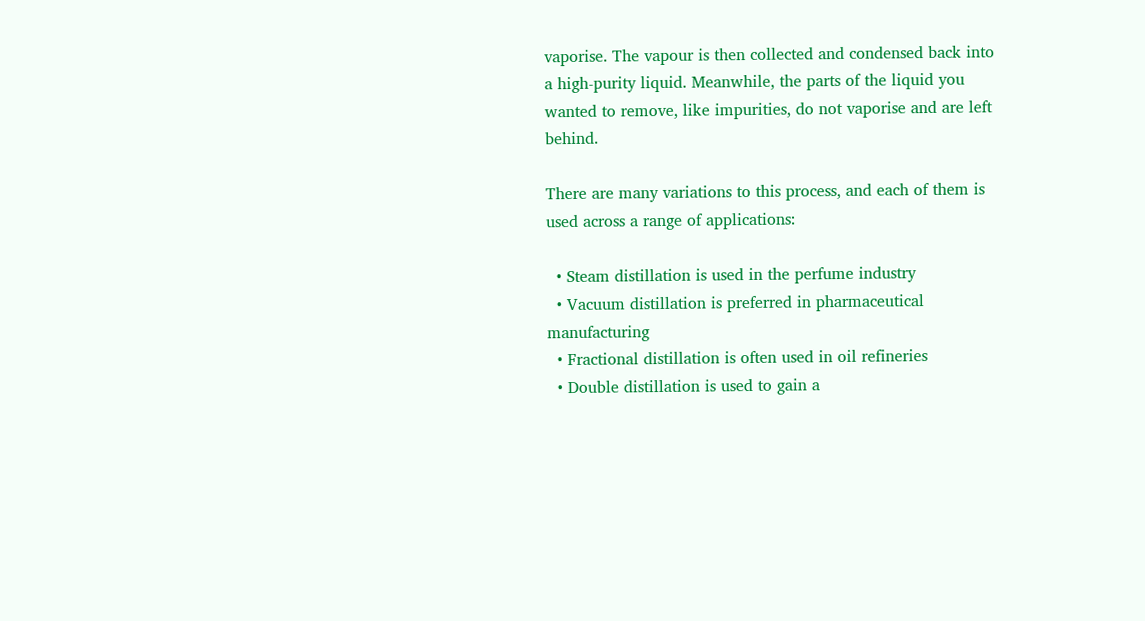vaporise. The vapour is then collected and condensed back into a high-purity liquid. Meanwhile, the parts of the liquid you wanted to remove, like impurities, do not vaporise and are left behind.

There are many variations to this process, and each of them is used across a range of applications:

  • Steam distillation is used in the perfume industry
  • Vacuum distillation is preferred in pharmaceutical manufacturing
  • Fractional distillation is often used in oil refineries
  • Double distillation is used to gain a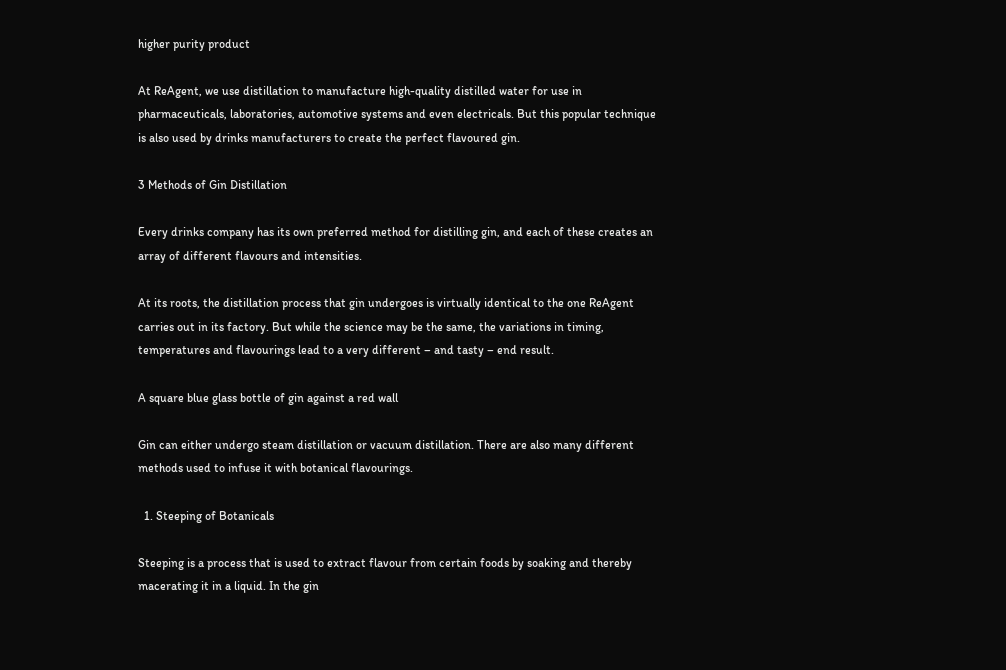higher purity product

At ReAgent, we use distillation to manufacture high-quality distilled water for use in pharmaceuticals, laboratories, automotive systems and even electricals. But this popular technique is also used by drinks manufacturers to create the perfect flavoured gin.

3 Methods of Gin Distillation

Every drinks company has its own preferred method for distilling gin, and each of these creates an array of different flavours and intensities.

At its roots, the distillation process that gin undergoes is virtually identical to the one ReAgent carries out in its factory. But while the science may be the same, the variations in timing, temperatures and flavourings lead to a very different – and tasty – end result.

A square blue glass bottle of gin against a red wall

Gin can either undergo steam distillation or vacuum distillation. There are also many different methods used to infuse it with botanical flavourings.

  1. Steeping of Botanicals

Steeping is a process that is used to extract flavour from certain foods by soaking and thereby macerating it in a liquid. In the gin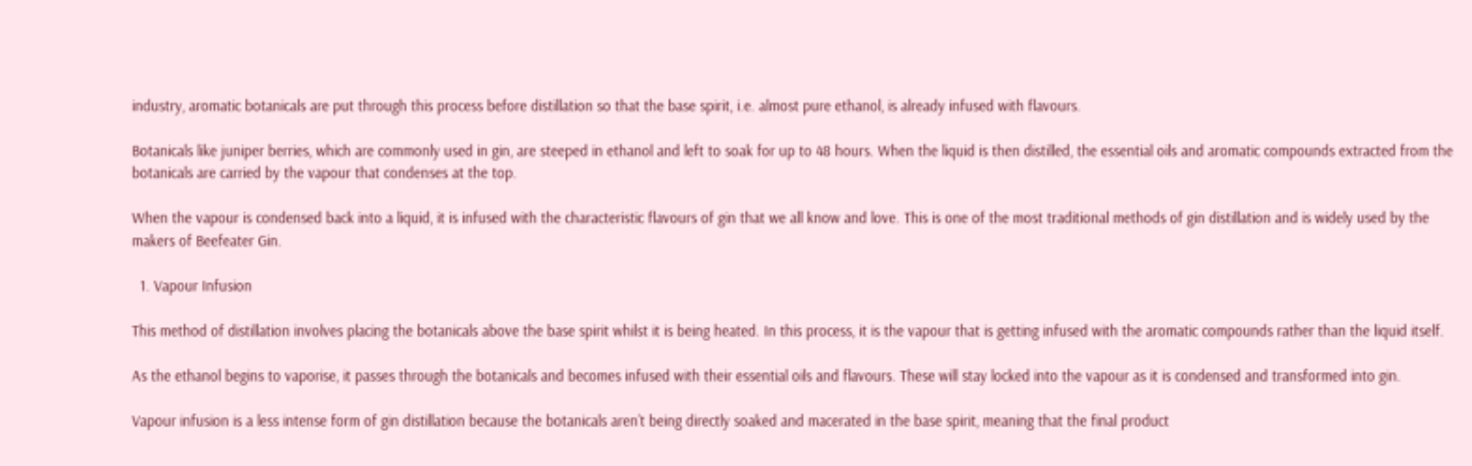industry, aromatic botanicals are put through this process before distillation so that the base spirit, i.e. almost pure ethanol, is already infused with flavours.

Botanicals like juniper berries, which are commonly used in gin, are steeped in ethanol and left to soak for up to 48 hours. When the liquid is then distilled, the essential oils and aromatic compounds extracted from the botanicals are carried by the vapour that condenses at the top.

When the vapour is condensed back into a liquid, it is infused with the characteristic flavours of gin that we all know and love. This is one of the most traditional methods of gin distillation and is widely used by the makers of Beefeater Gin.

  1. Vapour Infusion

This method of distillation involves placing the botanicals above the base spirit whilst it is being heated. In this process, it is the vapour that is getting infused with the aromatic compounds rather than the liquid itself.

As the ethanol begins to vaporise, it passes through the botanicals and becomes infused with their essential oils and flavours. These will stay locked into the vapour as it is condensed and transformed into gin.

Vapour infusion is a less intense form of gin distillation because the botanicals aren’t being directly soaked and macerated in the base spirit, meaning that the final product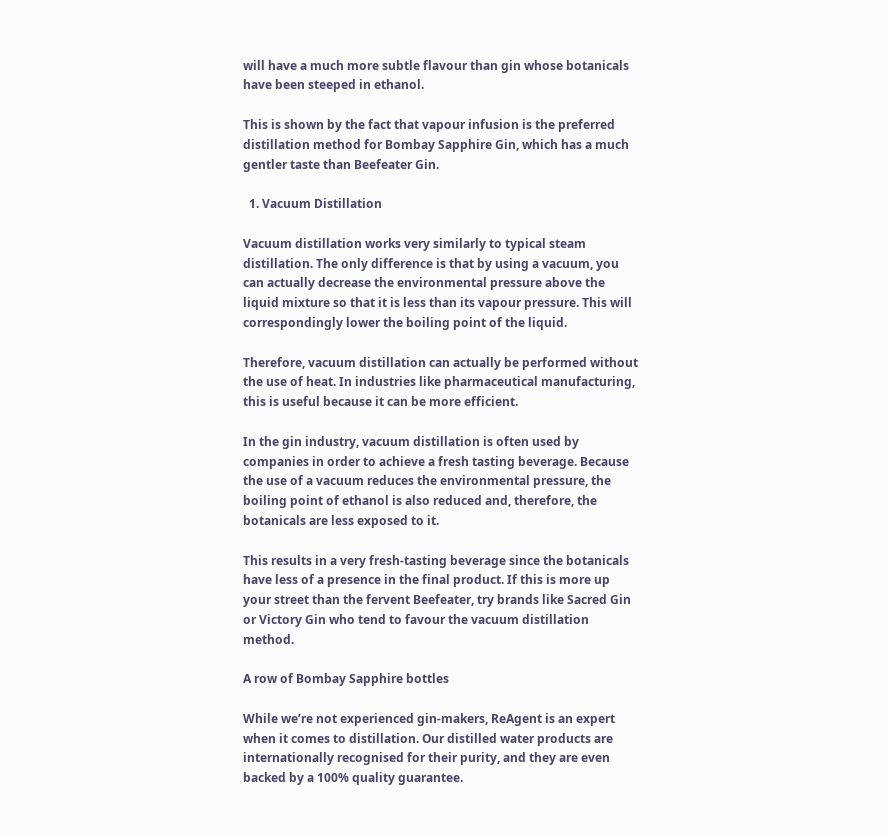will have a much more subtle flavour than gin whose botanicals have been steeped in ethanol.

This is shown by the fact that vapour infusion is the preferred distillation method for Bombay Sapphire Gin, which has a much gentler taste than Beefeater Gin.

  1. Vacuum Distillation

Vacuum distillation works very similarly to typical steam distillation. The only difference is that by using a vacuum, you can actually decrease the environmental pressure above the liquid mixture so that it is less than its vapour pressure. This will correspondingly lower the boiling point of the liquid.

Therefore, vacuum distillation can actually be performed without the use of heat. In industries like pharmaceutical manufacturing, this is useful because it can be more efficient.

In the gin industry, vacuum distillation is often used by companies in order to achieve a fresh tasting beverage. Because the use of a vacuum reduces the environmental pressure, the boiling point of ethanol is also reduced and, therefore, the botanicals are less exposed to it.

This results in a very fresh-tasting beverage since the botanicals have less of a presence in the final product. If this is more up your street than the fervent Beefeater, try brands like Sacred Gin or Victory Gin who tend to favour the vacuum distillation method.

A row of Bombay Sapphire bottles

While we’re not experienced gin-makers, ReAgent is an expert when it comes to distillation. Our distilled water products are internationally recognised for their purity, and they are even backed by a 100% quality guarantee.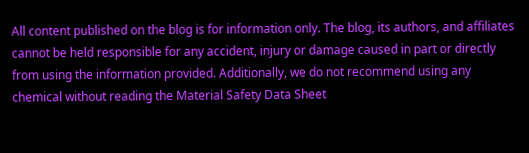All content published on the blog is for information only. The blog, its authors, and affiliates cannot be held responsible for any accident, injury or damage caused in part or directly from using the information provided. Additionally, we do not recommend using any chemical without reading the Material Safety Data Sheet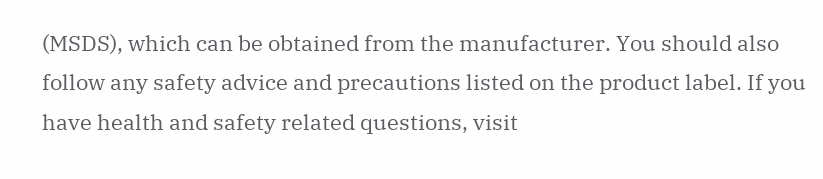(MSDS), which can be obtained from the manufacturer. You should also follow any safety advice and precautions listed on the product label. If you have health and safety related questions, visit